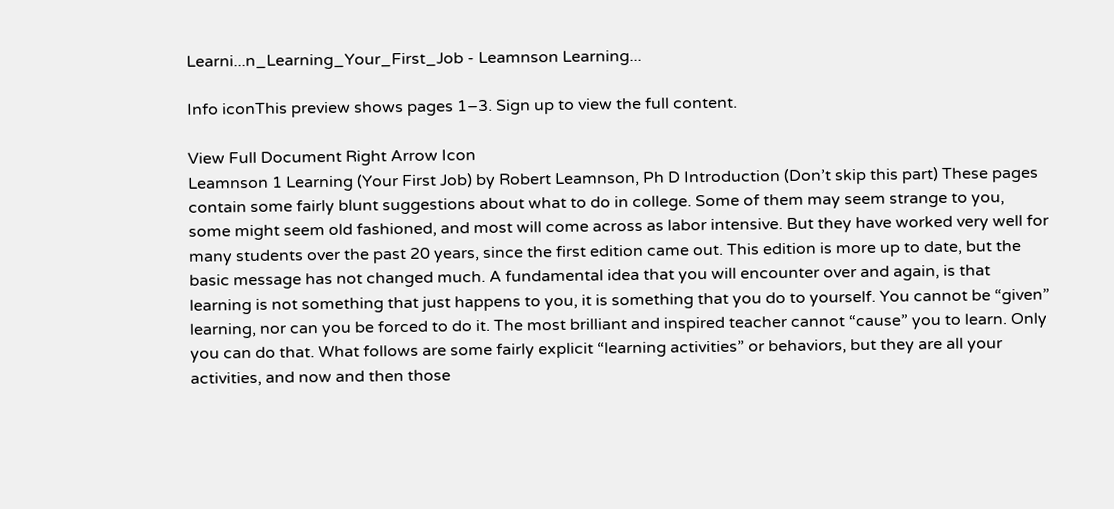Learni...n_Learning_Your_First_Job - Leamnson Learning...

Info iconThis preview shows pages 1–3. Sign up to view the full content.

View Full Document Right Arrow Icon
Leamnson 1 Learning (Your First Job) by Robert Leamnson, Ph D Introduction (Don’t skip this part) These pages contain some fairly blunt suggestions about what to do in college. Some of them may seem strange to you, some might seem old fashioned, and most will come across as labor intensive. But they have worked very well for many students over the past 20 years, since the first edition came out. This edition is more up to date, but the basic message has not changed much. A fundamental idea that you will encounter over and again, is that learning is not something that just happens to you, it is something that you do to yourself. You cannot be “given” learning, nor can you be forced to do it. The most brilliant and inspired teacher cannot “cause” you to learn. Only you can do that. What follows are some fairly explicit “learning activities” or behaviors, but they are all your activities, and now and then those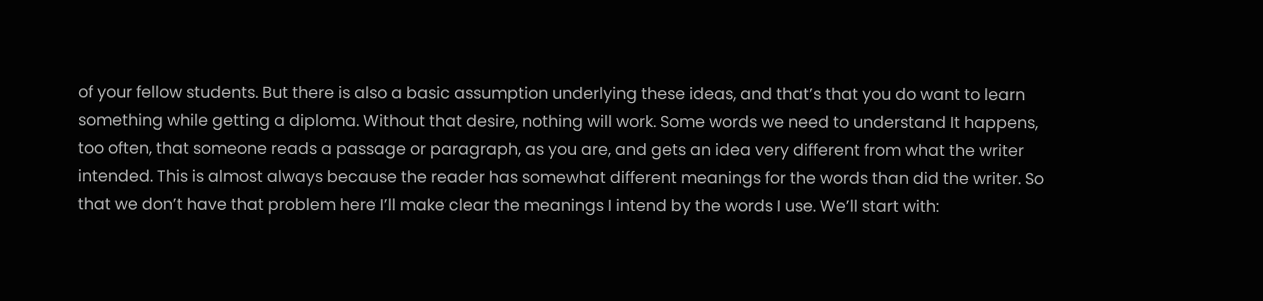of your fellow students. But there is also a basic assumption underlying these ideas, and that’s that you do want to learn something while getting a diploma. Without that desire, nothing will work. Some words we need to understand It happens, too often, that someone reads a passage or paragraph, as you are, and gets an idea very different from what the writer intended. This is almost always because the reader has somewhat different meanings for the words than did the writer. So that we don’t have that problem here I’ll make clear the meanings I intend by the words I use. We’ll start with: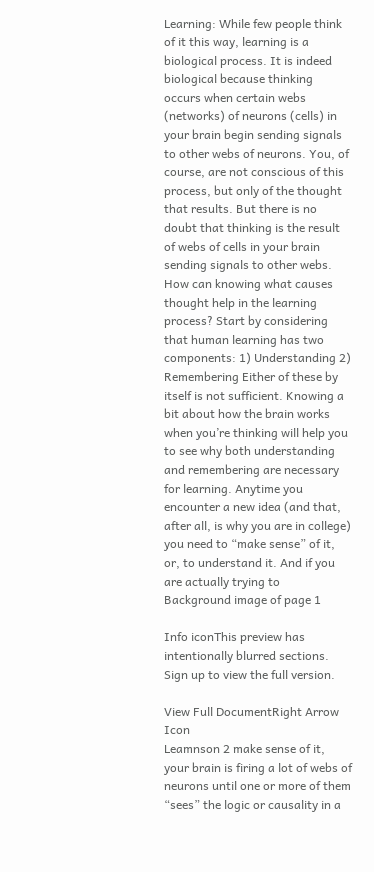Learning: While few people think of it this way, learning is a biological process. It is indeed biological because thinking occurs when certain webs (networks) of neurons (cells) in your brain begin sending signals to other webs of neurons. You, of course, are not conscious of this process, but only of the thought that results. But there is no doubt that thinking is the result of webs of cells in your brain sending signals to other webs. How can knowing what causes thought help in the learning process? Start by considering that human learning has two components: 1) Understanding 2) Remembering Either of these by itself is not sufficient. Knowing a bit about how the brain works when you’re thinking will help you to see why both understanding and remembering are necessary for learning. Anytime you encounter a new idea (and that, after all, is why you are in college) you need to “make sense” of it, or, to understand it. And if you are actually trying to
Background image of page 1

Info iconThis preview has intentionally blurred sections. Sign up to view the full version.

View Full DocumentRight Arrow Icon
Leamnson 2 make sense of it, your brain is firing a lot of webs of neurons until one or more of them “sees” the logic or causality in a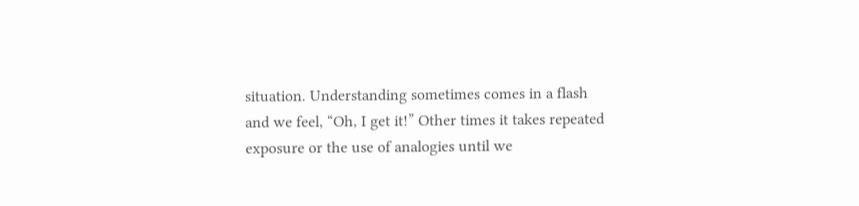situation. Understanding sometimes comes in a flash and we feel, “Oh, I get it!” Other times it takes repeated exposure or the use of analogies until we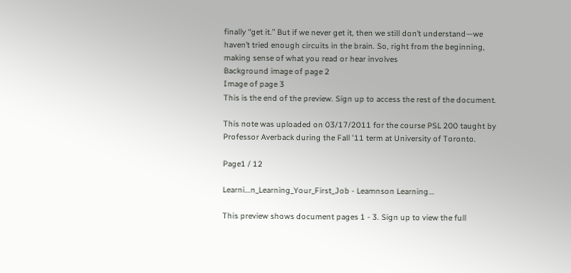finally “get it.” But if we never get it, then we still don’t understand—we haven’t tried enough circuits in the brain. So, right from the beginning, making sense of what you read or hear involves
Background image of page 2
Image of page 3
This is the end of the preview. Sign up to access the rest of the document.

This note was uploaded on 03/17/2011 for the course PSL 200 taught by Professor Averback during the Fall '11 term at University of Toronto.

Page1 / 12

Learni...n_Learning_Your_First_Job - Leamnson Learning...

This preview shows document pages 1 - 3. Sign up to view the full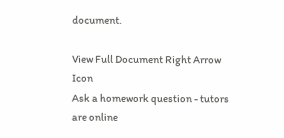document.

View Full Document Right Arrow Icon
Ask a homework question - tutors are online